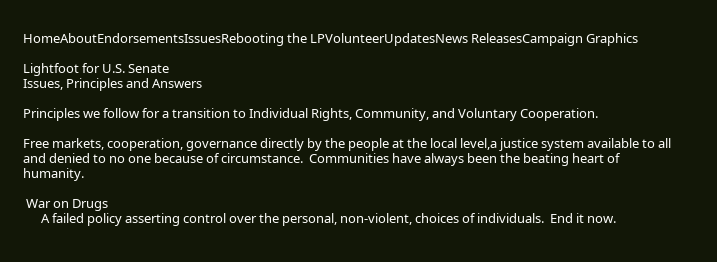HomeAboutEndorsementsIssuesRebooting the LPVolunteerUpdatesNews ReleasesCampaign Graphics

Lightfoot for U.S. Senate
Issues, Principles and Answers

Principles we follow for a transition to Individual Rights, Community, and Voluntary Cooperation.

Free markets, cooperation, governance directly by the people at the local level,a justice system available to all and denied to no one because of circumstance.  Communities have always been the beating heart of humanity.

 War on Drugs
      A failed policy asserting control over the personal, non-violent, choices of individuals.  End it now.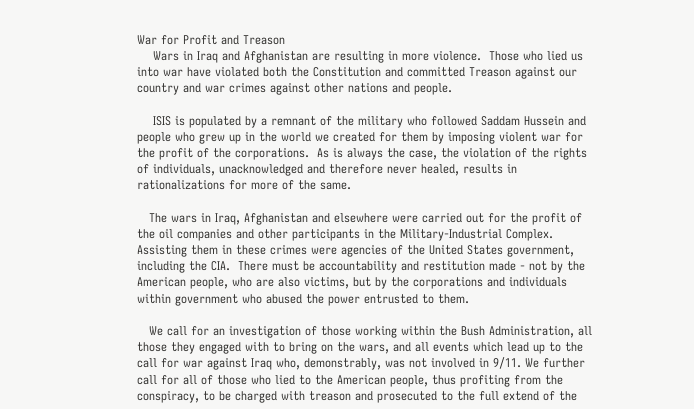War for Profit and Treason
    Wars in Iraq and Afghanistan are resulting in more violence.  Those who lied us into war have violated both the Constitution and committed Treason against our country and war crimes against other nations and people.

    ISIS is populated by a remnant of the military who followed Saddam Hussein and people who grew up in the world we created for them by imposing violent war for the profit of the corporations.  As is always the case, the violation of the rights of individuals, unacknowledged and therefore never healed, results in rationalizations for more of the same.

   The wars in Iraq, Afghanistan and elsewhere were carried out for the profit of the oil companies and other participants in the Military-Industrial Complex.  Assisting them in these crimes were agencies of the United States government, including the CIA.  There must be accountability and restitution made - not by the American people, who are also victims, but by the corporations and individuals within government who abused the power entrusted to them.

   We call for an investigation of those working within the Bush Administration, all those they engaged with to bring on the wars, and all events which lead up to the call for war against Iraq who, demonstrably, was not involved in 9/11. We further call for all of those who lied to the American people, thus profiting from the conspiracy, to be charged with treason and prosecuted to the full extend of the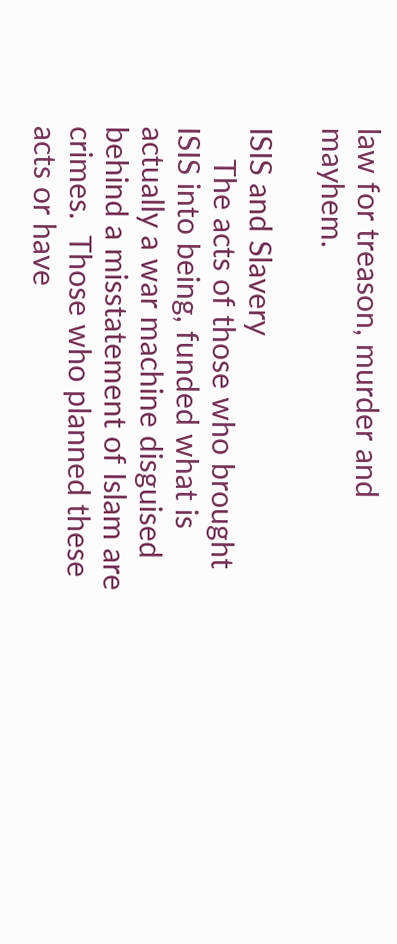law for treason, murder and mayhem.

ISIS and Slavery
    The acts of those who brought ISIS into being, funded what is actually a war machine disguised behind a misstatement of Islam are crimes.  Those who planned these acts or have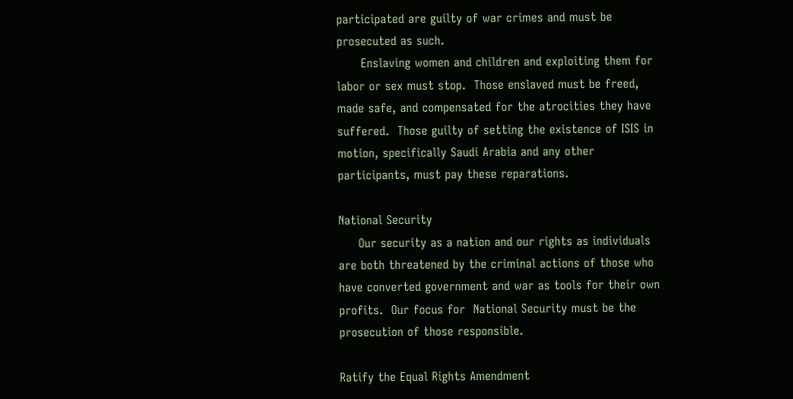participated are guilty of war crimes and must be prosecuted as such.
      Enslaving women and children and exploiting them for labor or sex must stop.  Those enslaved must be freed, made safe, and compensated for the atrocities they have suffered.  Those guilty of setting the existence of ISIS in motion, specifically Saudi Arabia and any other participants, must pay these reparations.

National Security
     Our security as a nation and our rights as individuals are both threatened by the criminal actions of those who have converted government and war as tools for their own profits.  Our focus for  National Security must be the prosecution of those responsible.

Ratify the Equal Rights Amendment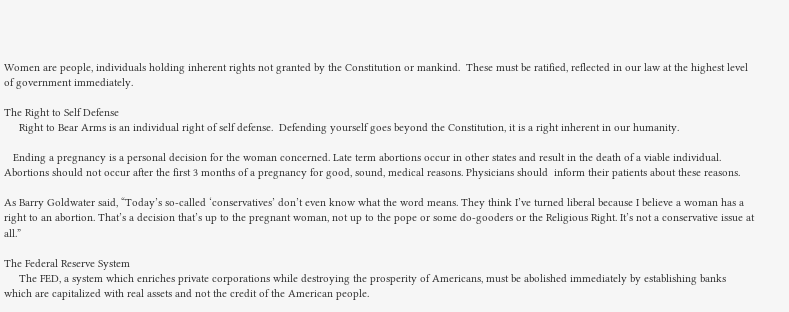Women are people, individuals holding inherent rights not granted by the Constitution or mankind.  These must be ratified, reflected in our law at the highest level of government immediately.

The Right to Self Defense
     Right to Bear Arms is an individual right of self defense.  Defending yourself goes beyond the Constitution, it is a right inherent in our humanity.

   Ending a pregnancy is a personal decision for the woman concerned. Late term abortions occur in other states and result in the death of a viable individual. Abortions should not occur after the first 3 months of a pregnancy for good, sound, medical reasons. Physicians should  inform their patients about these reasons.

As Barry Goldwater said, “Today’s so-called ‘conservatives’ don’t even know what the word means. They think I’ve turned liberal because I believe a woman has a right to an abortion. That’s a decision that’s up to the pregnant woman, not up to the pope or some do-gooders or the Religious Right. It’s not a conservative issue at all.”

The Federal Reserve System
     The FED, a system which enriches private corporations while destroying the prosperity of Americans, must be abolished immediately by establishing banks which are capitalized with real assets and not the credit of the American people.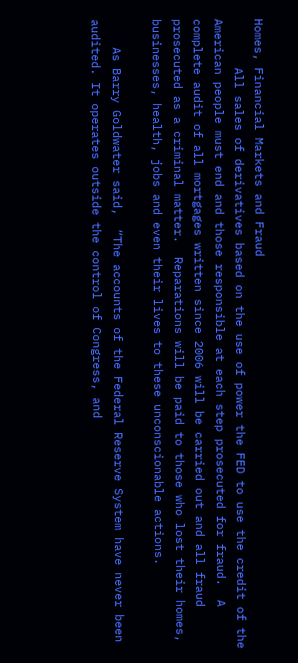Homes, Financial Markets and Fraud
       All sales of derivatives based on the use of power the FED to use the credit of the American people must end and those responsible at each step prosecuted for fraud.  A complete audit of all mortgages written since 2006 will be carried out and all fraud prosecuted as a criminal matter.  Reparations will be paid to those who lost their homes, businesses, health, jobs and even their lives to these unconscionable actions.

    As Barry Goldwater said,  “The accounts of the Federal Reserve System have never been audited. It operates outside the control of Congress, and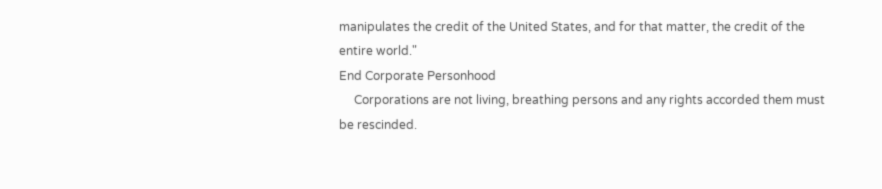manipulates the credit of the United States, and for that matter, the credit of the entire world."
End Corporate Personhood
     Corporations are not living, breathing persons and any rights accorded them must be rescinded.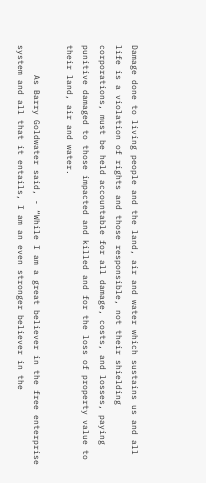Damage done to living people and the land, air and water which sustains us and all life is a violation of rights and those responsible, not their shielding corporations, must be held accountable for all damage, costs, and losses, paying punitive damaged to those impacted and killed and for the loss of property value to their land, air and water.

      As Barry Goldwater said, - “While I am a great believer in the free enterprise system and all that it entails, I am an even stronger believer in the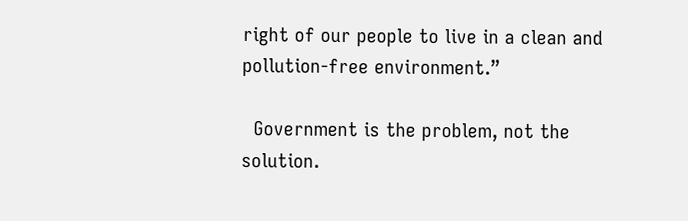right of our people to live in a clean and pollution-free environment.”

  Government is the problem, not the solution.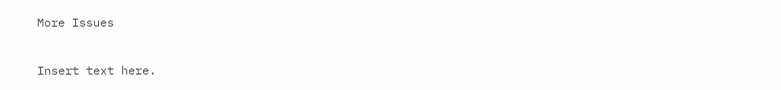More Issues

Insert text here.